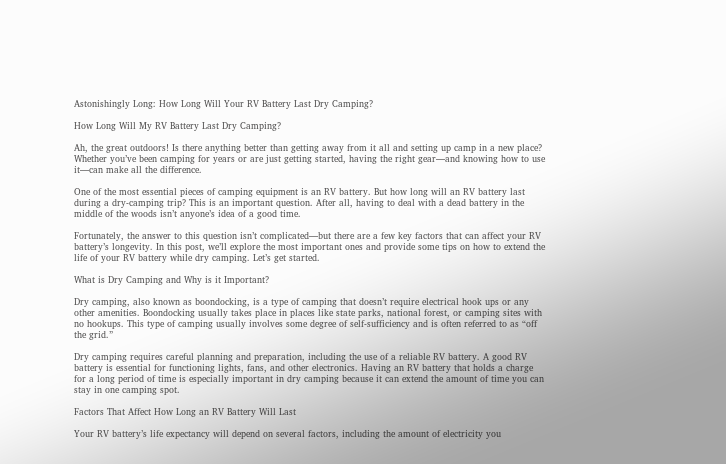Astonishingly Long: How Long Will Your RV Battery Last Dry Camping?

How Long Will My RV Battery Last Dry Camping?

Ah, the great outdoors! Is there anything better than getting away from it all and setting up camp in a new place? Whether you’ve been camping for years or are just getting started, having the right gear—and knowing how to use it—can make all the difference.

One of the most essential pieces of camping equipment is an RV battery. But how long will an RV battery last during a dry-camping trip? This is an important question. After all, having to deal with a dead battery in the middle of the woods isn’t anyone’s idea of a good time.

Fortunately, the answer to this question isn’t complicated—but there are a few key factors that can affect your RV battery’s longevity. In this post, we’ll explore the most important ones and provide some tips on how to extend the life of your RV battery while dry camping. Let’s get started.

What is Dry Camping and Why is it Important?

Dry camping, also known as boondocking, is a type of camping that doesn’t require electrical hook ups or any other amenities. Boondocking usually takes place in places like state parks, national forest, or camping sites with no hookups. This type of camping usually involves some degree of self-sufficiency and is often referred to as “off the grid.”

Dry camping requires careful planning and preparation, including the use of a reliable RV battery. A good RV battery is essential for functioning lights, fans, and other electronics. Having an RV battery that holds a charge for a long period of time is especially important in dry camping because it can extend the amount of time you can stay in one camping spot.

Factors That Affect How Long an RV Battery Will Last

Your RV battery’s life expectancy will depend on several factors, including the amount of electricity you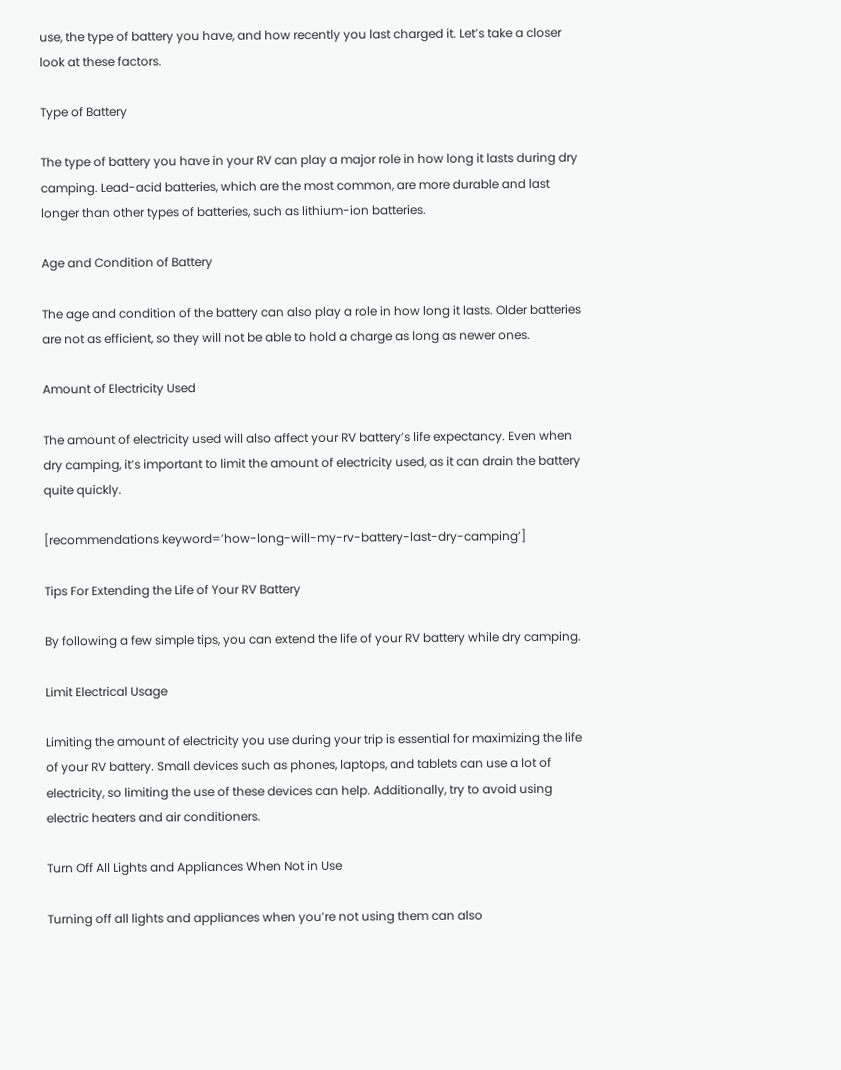use, the type of battery you have, and how recently you last charged it. Let’s take a closer look at these factors.

Type of Battery

The type of battery you have in your RV can play a major role in how long it lasts during dry camping. Lead-acid batteries, which are the most common, are more durable and last longer than other types of batteries, such as lithium-ion batteries.

Age and Condition of Battery

The age and condition of the battery can also play a role in how long it lasts. Older batteries are not as efficient, so they will not be able to hold a charge as long as newer ones.

Amount of Electricity Used

The amount of electricity used will also affect your RV battery’s life expectancy. Even when dry camping, it’s important to limit the amount of electricity used, as it can drain the battery quite quickly.

[recommendations keyword=’how-long-will-my-rv-battery-last-dry-camping’]

Tips For Extending the Life of Your RV Battery

By following a few simple tips, you can extend the life of your RV battery while dry camping.

Limit Electrical Usage

Limiting the amount of electricity you use during your trip is essential for maximizing the life of your RV battery. Small devices such as phones, laptops, and tablets can use a lot of electricity, so limiting the use of these devices can help. Additionally, try to avoid using electric heaters and air conditioners.

Turn Off All Lights and Appliances When Not in Use

Turning off all lights and appliances when you’re not using them can also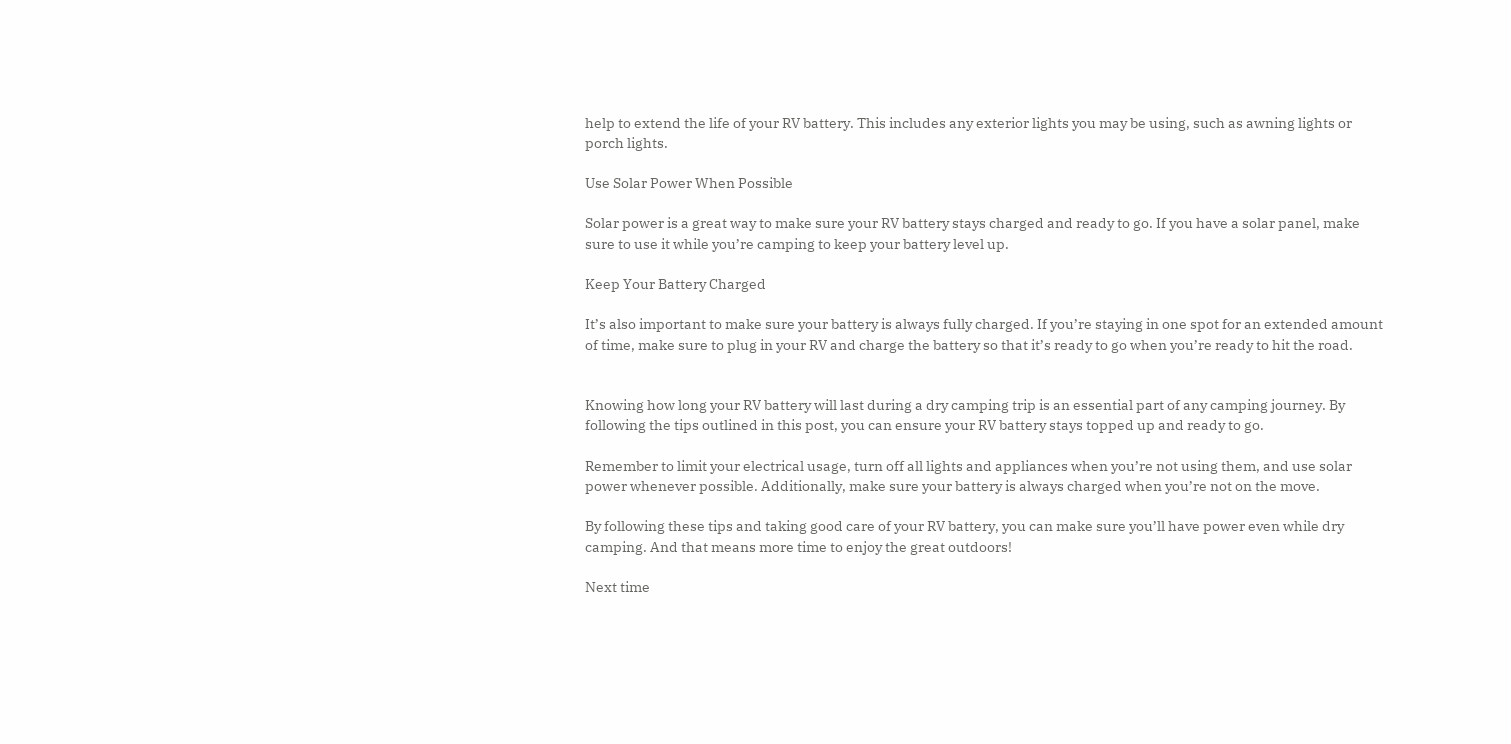help to extend the life of your RV battery. This includes any exterior lights you may be using, such as awning lights or porch lights.

Use Solar Power When Possible

Solar power is a great way to make sure your RV battery stays charged and ready to go. If you have a solar panel, make sure to use it while you’re camping to keep your battery level up.

Keep Your Battery Charged

It’s also important to make sure your battery is always fully charged. If you’re staying in one spot for an extended amount of time, make sure to plug in your RV and charge the battery so that it’s ready to go when you’re ready to hit the road.


Knowing how long your RV battery will last during a dry camping trip is an essential part of any camping journey. By following the tips outlined in this post, you can ensure your RV battery stays topped up and ready to go.

Remember to limit your electrical usage, turn off all lights and appliances when you’re not using them, and use solar power whenever possible. Additionally, make sure your battery is always charged when you’re not on the move.

By following these tips and taking good care of your RV battery, you can make sure you’ll have power even while dry camping. And that means more time to enjoy the great outdoors!

Next time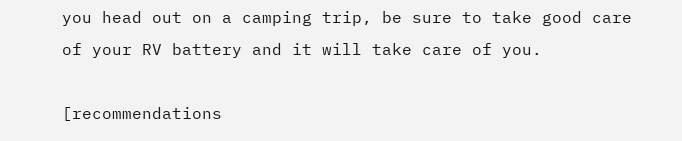you head out on a camping trip, be sure to take good care of your RV battery and it will take care of you.

[recommendations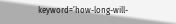keyword=’how-long-will-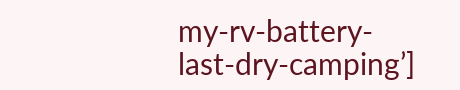my-rv-battery-last-dry-camping’]